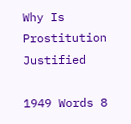Why Is Prostitution Justified

1949 Words 8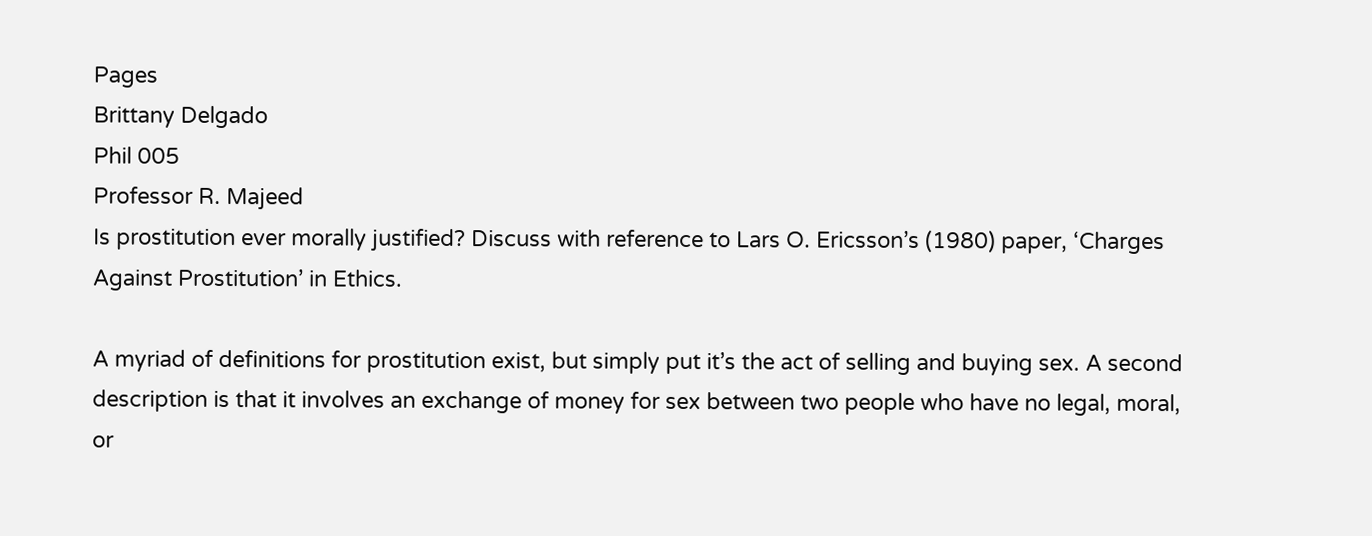Pages
Brittany Delgado
Phil 005
Professor R. Majeed
Is prostitution ever morally justified? Discuss with reference to Lars O. Ericsson’s (1980) paper, ‘Charges Against Prostitution’ in Ethics.

A myriad of definitions for prostitution exist, but simply put it’s the act of selling and buying sex. A second description is that it involves an exchange of money for sex between two people who have no legal, moral, or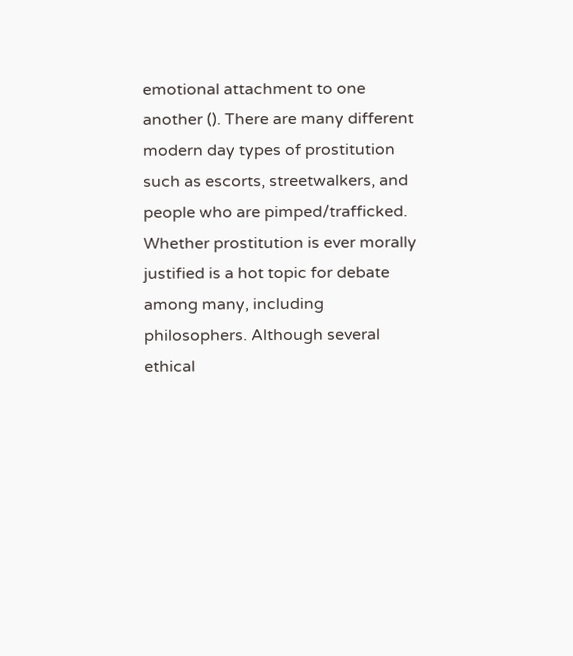emotional attachment to one another (). There are many different modern day types of prostitution such as escorts, streetwalkers, and people who are pimped/trafficked. Whether prostitution is ever morally justified is a hot topic for debate among many, including philosophers. Although several ethical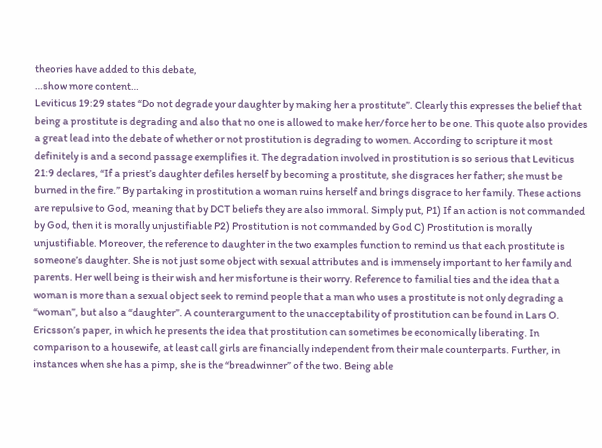theories have added to this debate,
…show more content…
Leviticus 19:29 states “Do not degrade your daughter by making her a prostitute”. Clearly this expresses the belief that being a prostitute is degrading and also that no one is allowed to make her/force her to be one. This quote also provides a great lead into the debate of whether or not prostitution is degrading to women. According to scripture it most definitely is and a second passage exemplifies it. The degradation involved in prostitution is so serious that Leviticus 21:9 declares, “If a priest’s daughter defiles herself by becoming a prostitute, she disgraces her father; she must be burned in the fire.” By partaking in prostitution a woman ruins herself and brings disgrace to her family. These actions are repulsive to God, meaning that by DCT beliefs they are also immoral. Simply put, P1) If an action is not commanded by God, then it is morally unjustifiable P2) Prostitution is not commanded by God C) Prostitution is morally unjustifiable. Moreover, the reference to daughter in the two examples function to remind us that each prostitute is someone’s daughter. She is not just some object with sexual attributes and is immensely important to her family and parents. Her well being is their wish and her misfortune is their worry. Reference to familial ties and the idea that a woman is more than a sexual object seek to remind people that a man who uses a prostitute is not only degrading a “woman”, but also a “daughter”. A counterargument to the unacceptability of prostitution can be found in Lars O. Ericsson’s paper, in which he presents the idea that prostitution can sometimes be economically liberating. In comparison to a housewife, at least call girls are financially independent from their male counterparts. Further, in instances when she has a pimp, she is the “breadwinner” of the two. Being able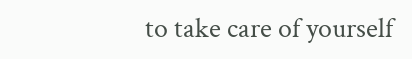to take care of yourself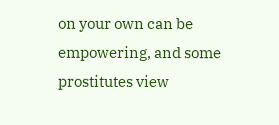on your own can be empowering, and some prostitutes view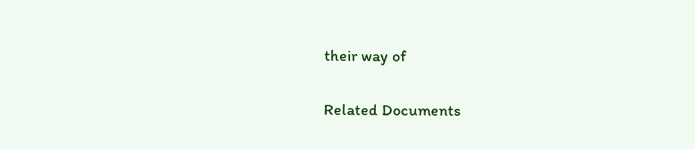their way of

Related Documents